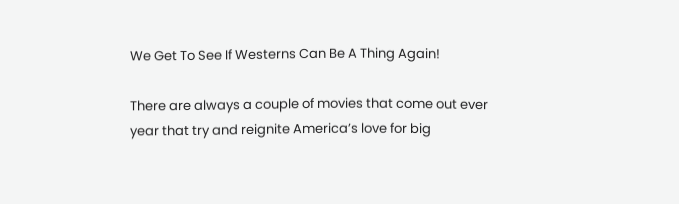We Get To See If Westerns Can Be A Thing Again!

There are always a couple of movies that come out ever year that try and reignite America’s love for big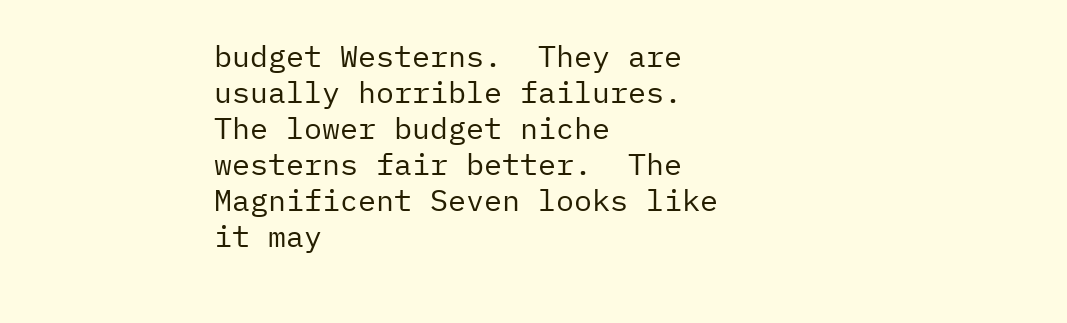budget Westerns.  They are usually horrible failures.  The lower budget niche westerns fair better.  The Magnificent Seven looks like it may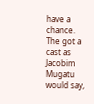have a chance.  The got a cast as Jacobim Mugatu would say,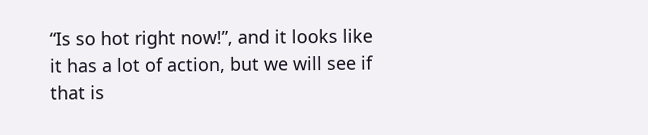“Is so hot right now!”, and it looks like it has a lot of action, but we will see if that is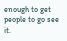enough to get people to go see it.